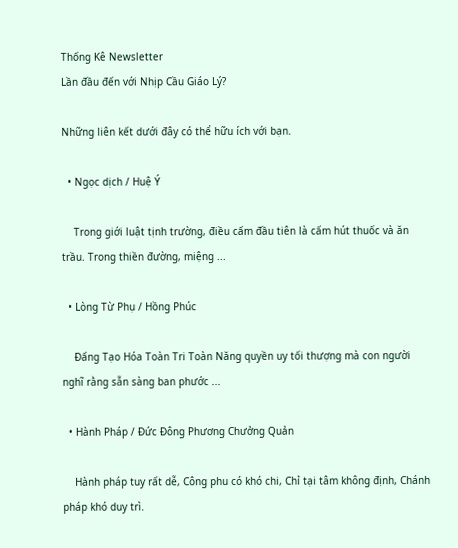Thống Kê Newsletter
Lần đầu đến với Nhịp Cầu Giáo Lý?

Những liên kết dưới đây có thể hữu ích với bạn.

  • Ngọc dịch / Huệ Ý

    Trong giới luật tịnh trường, điều cấm đầu tiên là cấm hút thuốc và ăn trầu. Trong thiền đường, miệng ...

  • Lòng Từ Phụ / Hồng Phúc

    Đấng Tạo Hóa Toàn Tri Toàn Năng quyền uy tối thượng mà con người nghĩ rằng sẵn sàng ban phước ...

  • Hành Pháp / Đức Đông Phương Chưởng Quản

    Hành pháp tuy rất dễ, Công phu có khó chi, Chỉ tại tâm không định, Chánh pháp khó duy trì.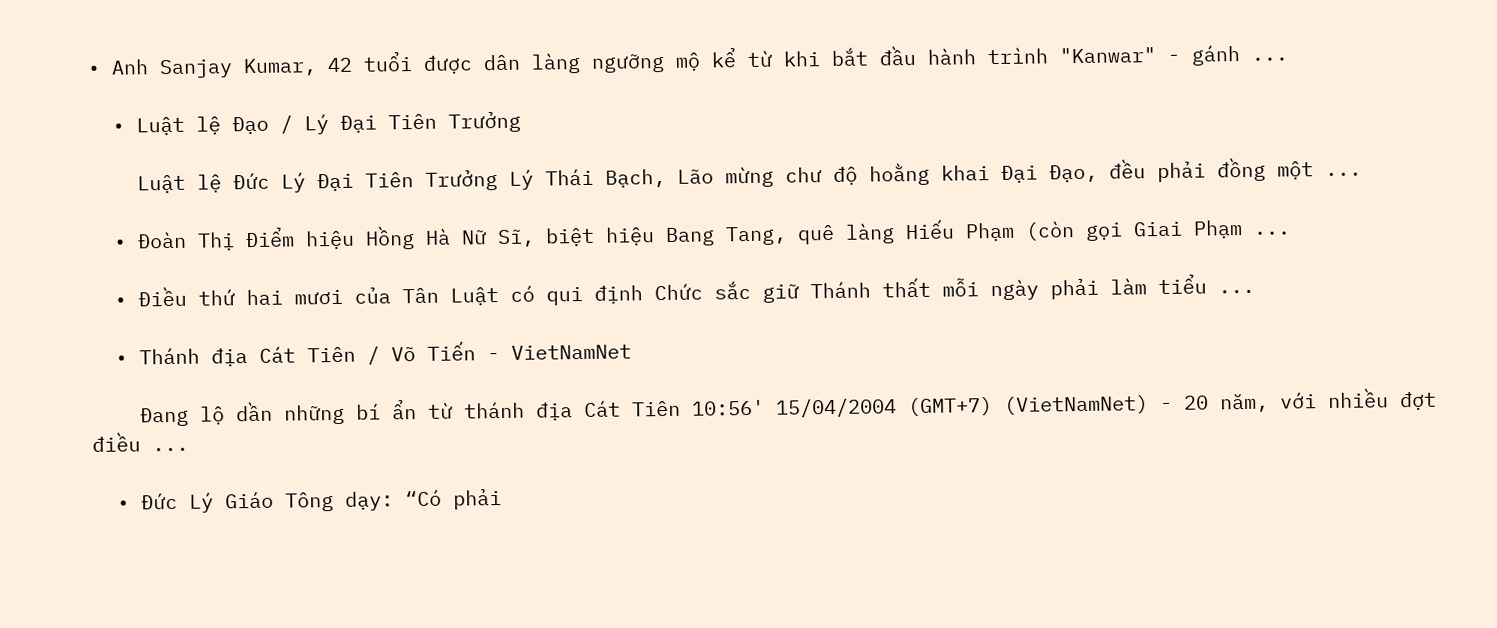• Anh Sanjay Kumar, 42 tuổi được dân làng ngưỡng mộ kể từ khi bắt đầu hành trình "Kanwar" - gánh ...

  • Luật lệ Đạo / Lý Đại Tiên Trưởng

    Luật lệ Đức Lý Đại Tiên Trưởng Lý Thái Bạch, Lão mừng chư độ hoằng khai Đại Đạo, đều phải đồng một ...

  • Đoàn Thị Điểm hiệu Hồng Hà Nữ Sĩ, biệt hiệu Bang Tang, quê làng Hiếu Phạm (còn gọi Giai Phạm ...

  • Điều thứ hai mươi của Tân Luật có qui định Chức sắc giữ Thánh thất mỗi ngày phải làm tiểu ...

  • Thánh địa Cát Tiên / Võ Tiến - VietNamNet

    Đang lộ dần những bí ẩn từ thánh địa Cát Tiên 10:56' 15/04/2004 (GMT+7) (VietNamNet) - 20 năm, với nhiều đợt điều ...

  • Đức Lý Giáo Tông dạy: “Có phải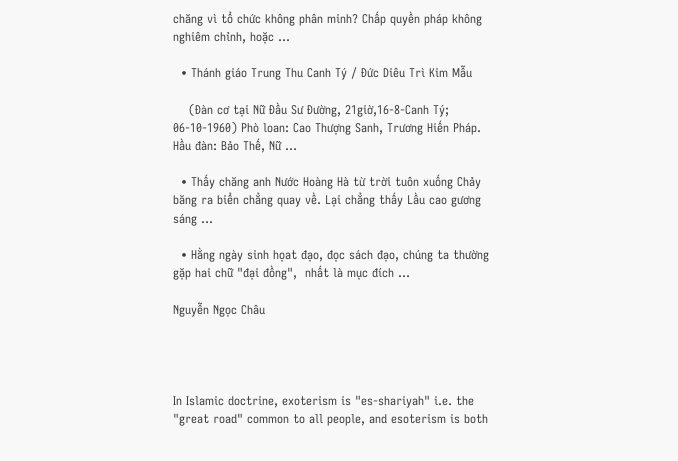chăng vì tổ chức không phân minh? Chấp quyền pháp không nghiêm chỉnh, hoặc ...

  • Thánh giáo Trung Thu Canh Tý / Đức Diêu Trì Kim Mẫu

    (Đàn cơ tại Nữ Đầu Sư Đường, 21giờ,16-8-Canh Tý; 06-10-1960) Phò loan: Cao Thượng Sanh, Trương Hiến Pháp. Hầu đàn: Bảo Thế, Nữ ...

  • Thấy chăng anh Nước Hoàng Hà từ trời tuôn xuống Chảy băng ra biển chẳng quay về. Lại chẳng thấy Lầu cao gương sáng ...

  • Hằng ngày sinh họat đạo, đọc sách đạo, chúng ta thường gặp hai chữ "đại đồng",  nhất là mục đích ...

Nguyễn Ngọc Châu




In Islamic doctrine, exoterism is "es-shariyah" i.e. the "great road" common to all people, and esoterism is both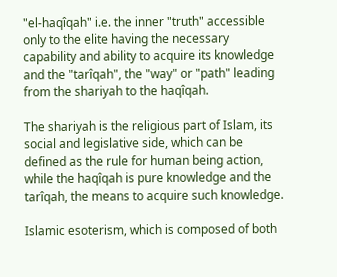"el-haqîqah" i.e. the inner "truth" accessible only to the elite having the necessary capability and ability to acquire its knowledge and the "tarîqah", the "way" or "path" leading from the shariyah to the haqîqah.

The shariyah is the religious part of Islam, its social and legislative side, which can be defined as the rule for human being action, while the haqîqah is pure knowledge and the tarîqah, the means to acquire such knowledge.

Islamic esoterism, which is composed of both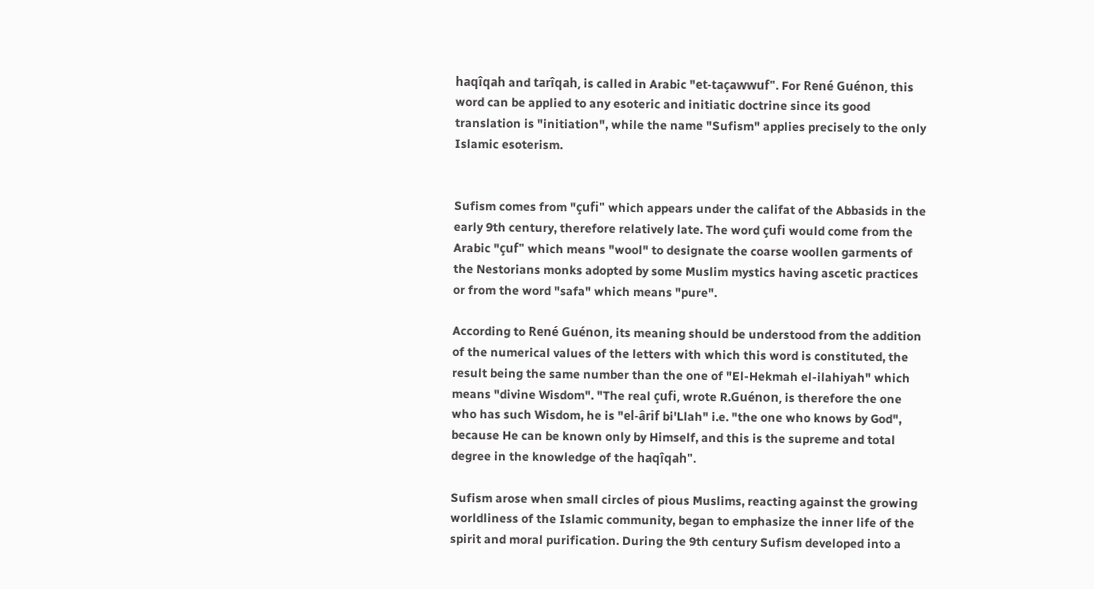haqîqah and tarîqah, is called in Arabic "et-taçawwuf". For René Guénon, this word can be applied to any esoteric and initiatic doctrine since its good translation is "initiation", while the name "Sufism" applies precisely to the only Islamic esoterism.


Sufism comes from "çufi" which appears under the califat of the Abbasids in the early 9th century, therefore relatively late. The word çufi would come from the Arabic "çuf" which means "wool" to designate the coarse woollen garments of the Nestorians monks adopted by some Muslim mystics having ascetic practices or from the word "safa" which means "pure".

According to René Guénon, its meaning should be understood from the addition of the numerical values of the letters with which this word is constituted, the result being the same number than the one of "El-Hekmah el-ilahiyah" which means "divine Wisdom". "The real çufi, wrote R.Guénon, is therefore the one who has such Wisdom, he is "el-ârif bi'Llah" i.e. "the one who knows by God", because He can be known only by Himself, and this is the supreme and total degree in the knowledge of the haqîqah".

Sufism arose when small circles of pious Muslims, reacting against the growing worldliness of the Islamic community, began to emphasize the inner life of the spirit and moral purification. During the 9th century Sufism developed into a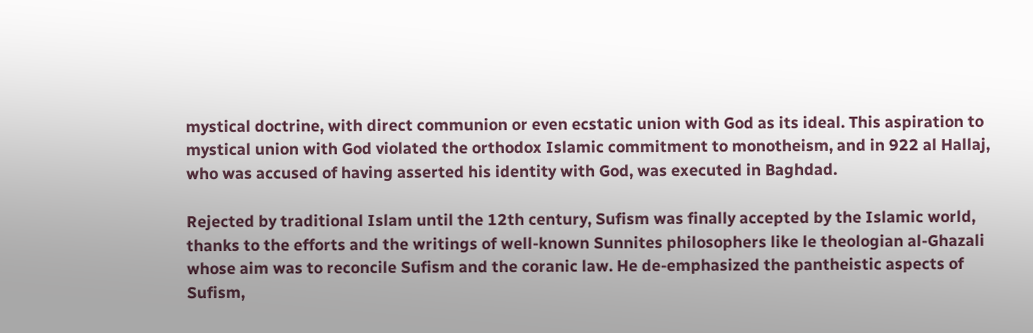mystical doctrine, with direct communion or even ecstatic union with God as its ideal. This aspiration to mystical union with God violated the orthodox Islamic commitment to monotheism, and in 922 al Hallaj, who was accused of having asserted his identity with God, was executed in Baghdad.

Rejected by traditional Islam until the 12th century, Sufism was finally accepted by the Islamic world, thanks to the efforts and the writings of well-known Sunnites philosophers like le theologian al-Ghazali whose aim was to reconcile Sufism and the coranic law. He de-emphasized the pantheistic aspects of Sufism,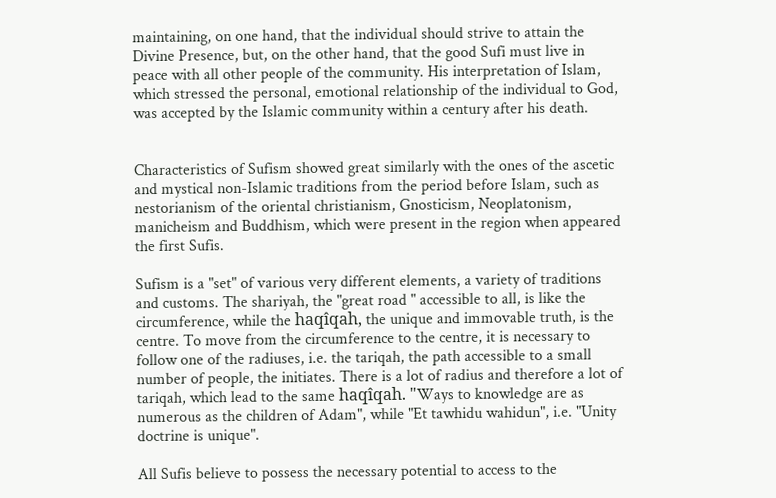maintaining, on one hand, that the individual should strive to attain the Divine Presence, but, on the other hand, that the good Sufi must live in peace with all other people of the community. His interpretation of Islam, which stressed the personal, emotional relationship of the individual to God, was accepted by the Islamic community within a century after his death.


Characteristics of Sufism showed great similarly with the ones of the ascetic and mystical non-Islamic traditions from the period before Islam, such as nestorianism of the oriental christianism, Gnosticism, Neoplatonism, manicheism and Buddhism, which were present in the region when appeared the first Sufis.

Sufism is a "set" of various very different elements, a variety of traditions and customs. The shariyah, the "great road " accessible to all, is like the circumference, while the haqîqah, the unique and immovable truth, is the centre. To move from the circumference to the centre, it is necessary to follow one of the radiuses, i.e. the tariqah, the path accessible to a small number of people, the initiates. There is a lot of radius and therefore a lot of tariqah, which lead to the same haqîqah. "Ways to knowledge are as numerous as the children of Adam", while "Et tawhidu wahidun", i.e. "Unity doctrine is unique".

All Sufis believe to possess the necessary potential to access to the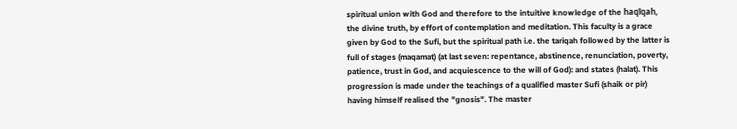spiritual union with God and therefore to the intuitive knowledge of the haqîqah, the divine truth, by effort of contemplation and meditation. This faculty is a grace given by God to the Sufi, but the spiritual path i.e. the tariqah followed by the latter is full of stages (maqamat) (at last seven: repentance, abstinence, renunciation, poverty, patience, trust in God, and acquiescence to the will of God): and states (halat). This progression is made under the teachings of a qualified master Sufi (shaik or pir) having himself realised the "gnosis". The master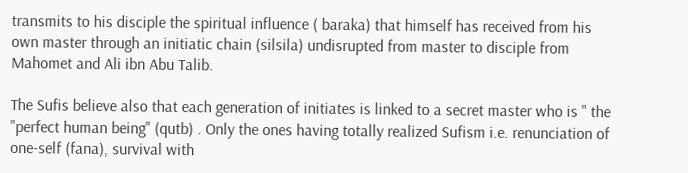transmits to his disciple the spiritual influence ( baraka) that himself has received from his own master through an initiatic chain (silsila) undisrupted from master to disciple from Mahomet and Ali ibn Abu Talib.

The Sufis believe also that each generation of initiates is linked to a secret master who is " the "perfect human being" (qutb) . Only the ones having totally realized Sufism i.e. renunciation of one-self (fana), survival with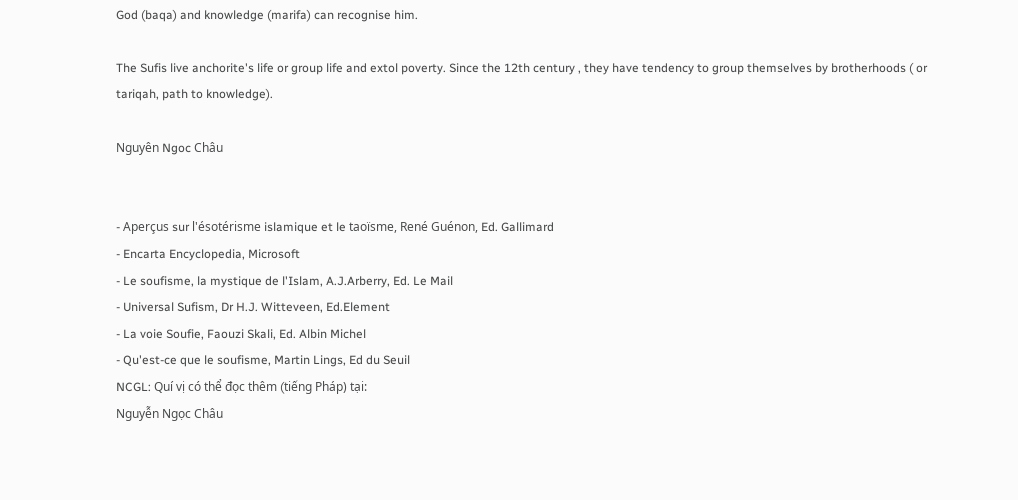God (baqa) and knowledge (marifa) can recognise him.

The Sufis live anchorite's life or group life and extol poverty. Since the 12th century , they have tendency to group themselves by brotherhoods ( or tariqah, path to knowledge).

Nguyên Ngoc Châu


- Aperçus sur l'ésotérisme islamique et le taoïsme, René Guénon, Ed. Gallimard
- Encarta Encyclopedia, Microsoft
- Le soufisme, la mystique de l'Islam, A.J.Arberry, Ed. Le Mail
- Universal Sufism, Dr H.J. Witteveen, Ed.Element
- La voie Soufie, Faouzi Skali, Ed. Albin Michel
- Qu'est-ce que le soufisme, Martin Lings, Ed du Seuil
NCGL: Quí vị có thể đọc thêm (tiếng Pháp) tại:
Nguyễn Ngọc Châu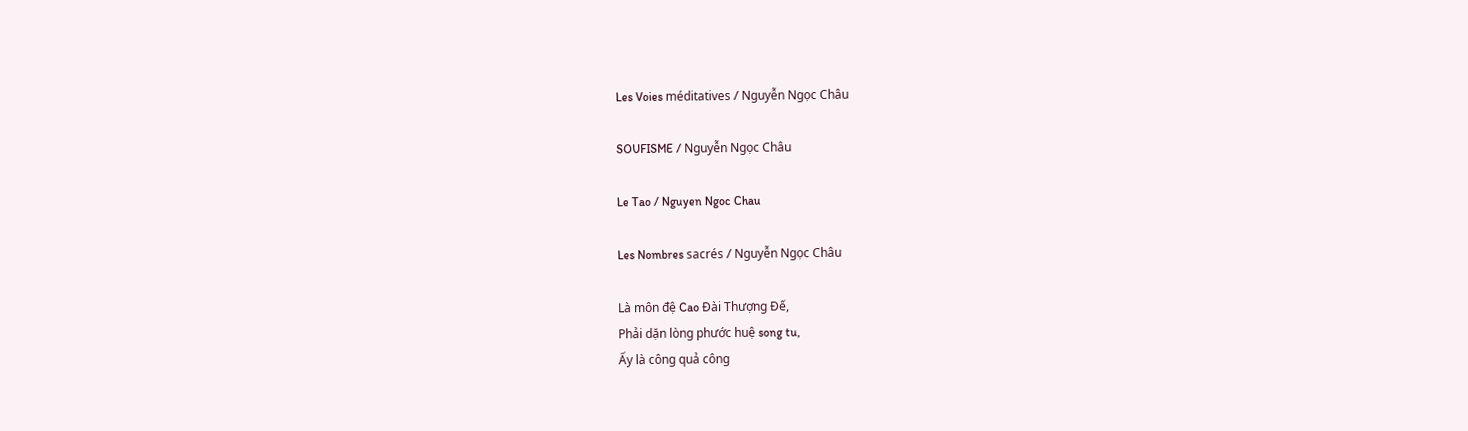Les Voies méditatives / Nguyễn Ngọc Châu

SOUFISME / Nguyễn Ngọc Châu

Le Tao / Nguyen Ngoc Chau

Les Nombres sacrés / Nguyễn Ngọc Châu

Là môn đệ Cao Đài Thượng Đế,
Phải dặn lòng phước huệ song tu,
Ấy là công quả công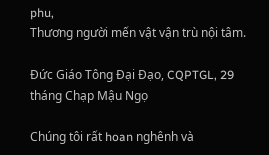phu,
Thương người mến vật vận trù nội tâm.

Đức Giáo Tông Đại Đạo, CQPTGL, 29 tháng Chạp Mậu Ngọ

Chúng tôi rất hoan nghênh và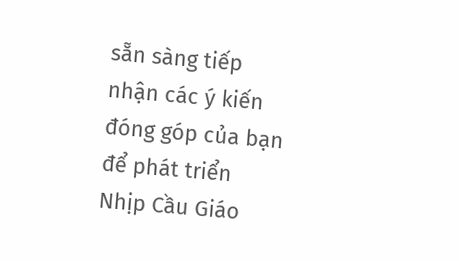sẵn sàng tiếp nhận các ý kiến đóng góp của bạn để phát triển Nhịp Cầu Giáo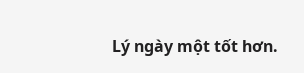Lý ngày một tốt hơn.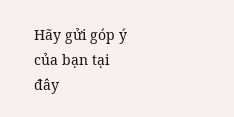Hãy gửi góp ý của bạn tại đây